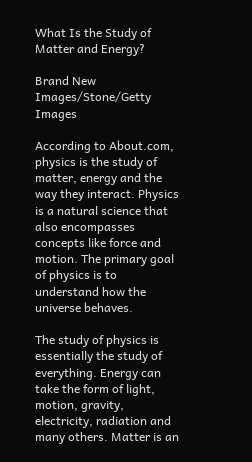What Is the Study of Matter and Energy?

Brand New Images/Stone/Getty Images

According to About.com, physics is the study of matter, energy and the way they interact. Physics is a natural science that also encompasses concepts like force and motion. The primary goal of physics is to understand how the universe behaves.

The study of physics is essentially the study of everything. Energy can take the form of light, motion, gravity, electricity, radiation and many others. Matter is an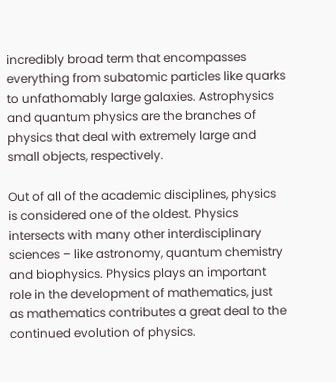incredibly broad term that encompasses everything from subatomic particles like quarks to unfathomably large galaxies. Astrophysics and quantum physics are the branches of physics that deal with extremely large and small objects, respectively.

Out of all of the academic disciplines, physics is considered one of the oldest. Physics intersects with many other interdisciplinary sciences – like astronomy, quantum chemistry and biophysics. Physics plays an important role in the development of mathematics, just as mathematics contributes a great deal to the continued evolution of physics.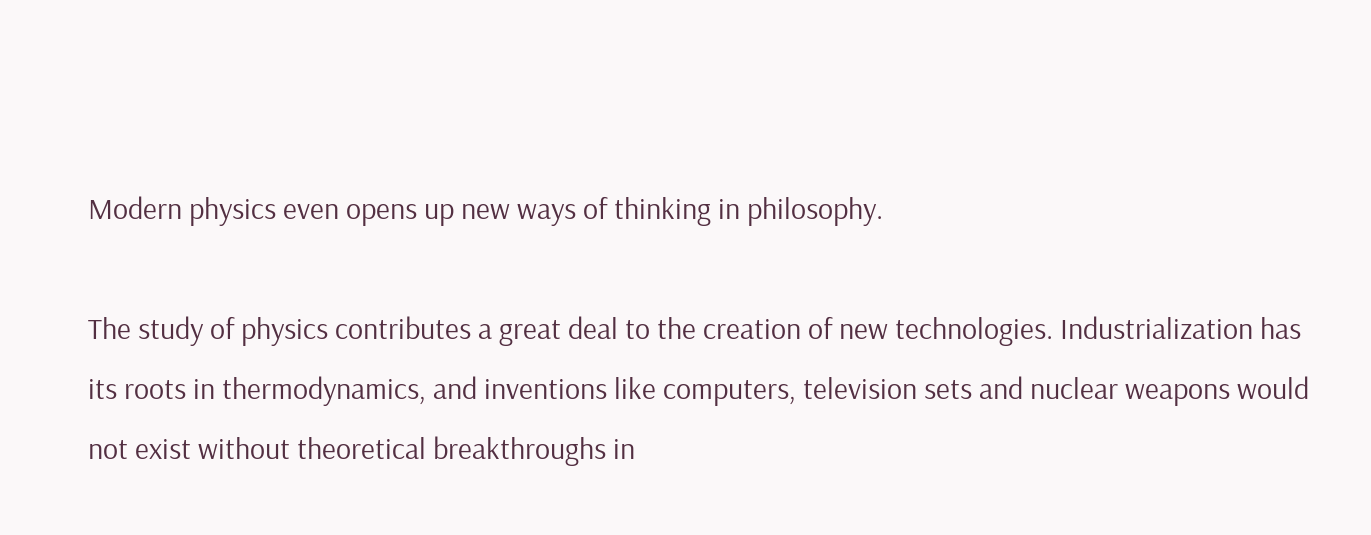Modern physics even opens up new ways of thinking in philosophy.

The study of physics contributes a great deal to the creation of new technologies. Industrialization has its roots in thermodynamics, and inventions like computers, television sets and nuclear weapons would not exist without theoretical breakthroughs in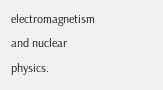electromagnetism and nuclear physics.